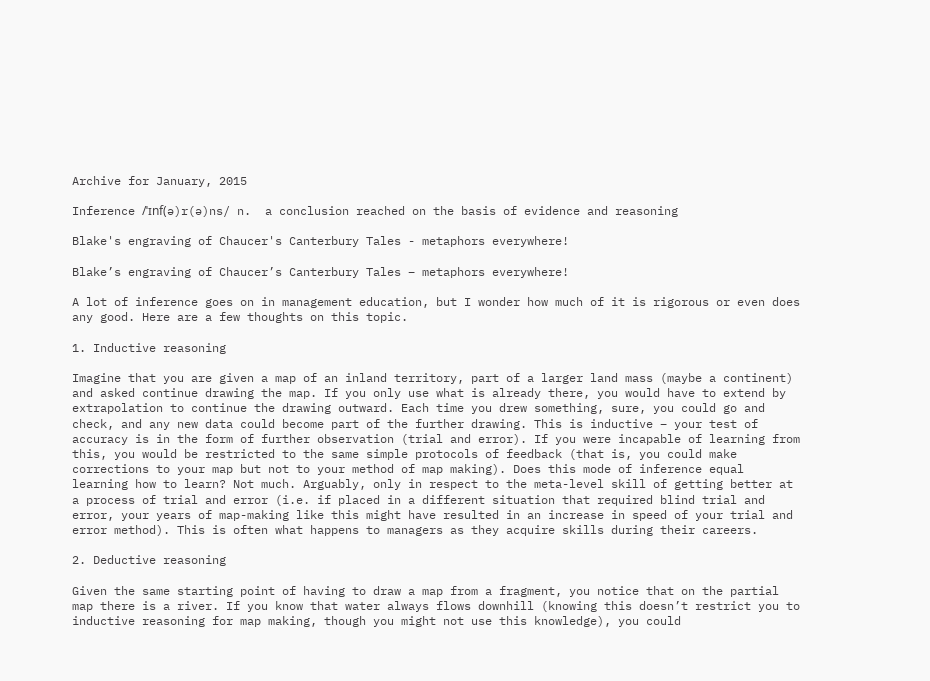Archive for January, 2015

Inference /ˈɪnf(ə)r(ə)ns/ n.  a conclusion reached on the basis of evidence and reasoning

Blake's engraving of Chaucer's Canterbury Tales - metaphors everywhere!

Blake’s engraving of Chaucer’s Canterbury Tales – metaphors everywhere!

A lot of inference goes on in management education, but I wonder how much of it is rigorous or even does any good. Here are a few thoughts on this topic.

1. Inductive reasoning

Imagine that you are given a map of an inland territory, part of a larger land mass (maybe a continent) and asked continue drawing the map. If you only use what is already there, you would have to extend by extrapolation to continue the drawing outward. Each time you drew something, sure, you could go and check, and any new data could become part of the further drawing. This is inductive – your test of accuracy is in the form of further observation (trial and error). If you were incapable of learning from this, you would be restricted to the same simple protocols of feedback (that is, you could make corrections to your map but not to your method of map making). Does this mode of inference equal learning how to learn? Not much. Arguably, only in respect to the meta-level skill of getting better at a process of trial and error (i.e. if placed in a different situation that required blind trial and error, your years of map-making like this might have resulted in an increase in speed of your trial and error method). This is often what happens to managers as they acquire skills during their careers.

2. Deductive reasoning

Given the same starting point of having to draw a map from a fragment, you notice that on the partial map there is a river. If you know that water always flows downhill (knowing this doesn’t restrict you to inductive reasoning for map making, though you might not use this knowledge), you could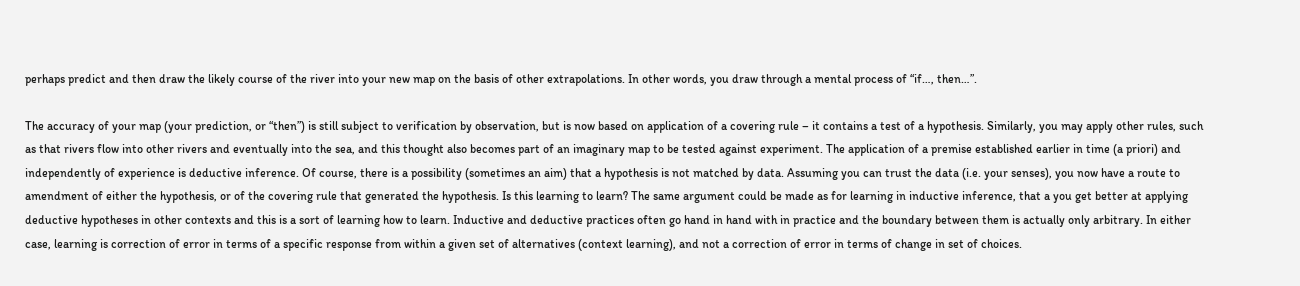perhaps predict and then draw the likely course of the river into your new map on the basis of other extrapolations. In other words, you draw through a mental process of “if…, then…”.

The accuracy of your map (your prediction, or “then”) is still subject to verification by observation, but is now based on application of a covering rule – it contains a test of a hypothesis. Similarly, you may apply other rules, such as that rivers flow into other rivers and eventually into the sea, and this thought also becomes part of an imaginary map to be tested against experiment. The application of a premise established earlier in time (a priori) and independently of experience is deductive inference. Of course, there is a possibility (sometimes an aim) that a hypothesis is not matched by data. Assuming you can trust the data (i.e. your senses), you now have a route to amendment of either the hypothesis, or of the covering rule that generated the hypothesis. Is this learning to learn? The same argument could be made as for learning in inductive inference, that a you get better at applying deductive hypotheses in other contexts and this is a sort of learning how to learn. Inductive and deductive practices often go hand in hand with in practice and the boundary between them is actually only arbitrary. In either case, learning is correction of error in terms of a specific response from within a given set of alternatives (context learning), and not a correction of error in terms of change in set of choices.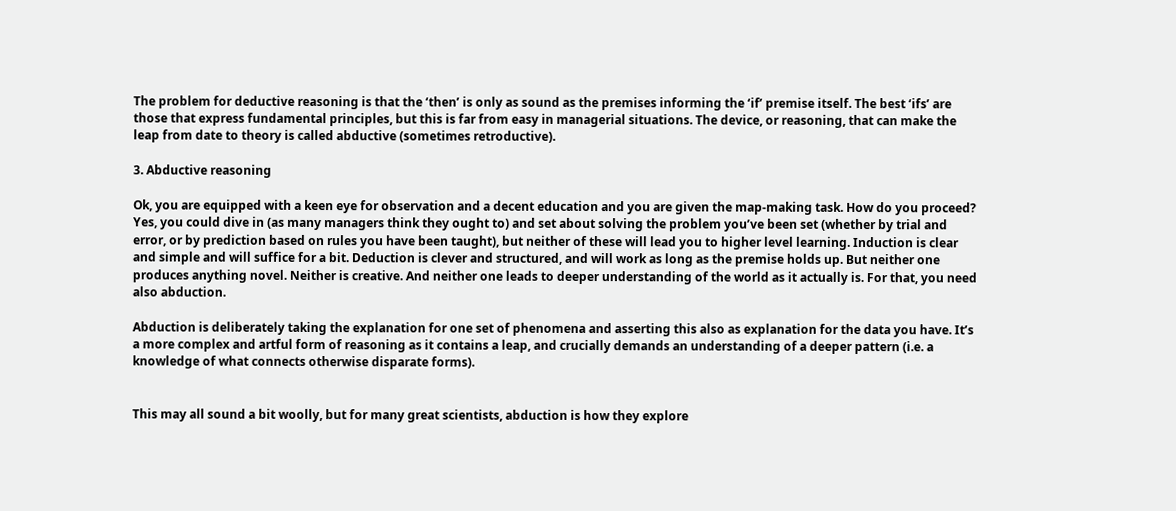The problem for deductive reasoning is that the ‘then’ is only as sound as the premises informing the ‘if’ premise itself. The best ‘ifs’ are those that express fundamental principles, but this is far from easy in managerial situations. The device, or reasoning, that can make the leap from date to theory is called abductive (sometimes retroductive).

3. Abductive reasoning

Ok, you are equipped with a keen eye for observation and a decent education and you are given the map-making task. How do you proceed? Yes, you could dive in (as many managers think they ought to) and set about solving the problem you’ve been set (whether by trial and error, or by prediction based on rules you have been taught), but neither of these will lead you to higher level learning. Induction is clear and simple and will suffice for a bit. Deduction is clever and structured, and will work as long as the premise holds up. But neither one produces anything novel. Neither is creative. And neither one leads to deeper understanding of the world as it actually is. For that, you need also abduction.

Abduction is deliberately taking the explanation for one set of phenomena and asserting this also as explanation for the data you have. It’s a more complex and artful form of reasoning as it contains a leap, and crucially demands an understanding of a deeper pattern (i.e. a knowledge of what connects otherwise disparate forms).


This may all sound a bit woolly, but for many great scientists, abduction is how they explore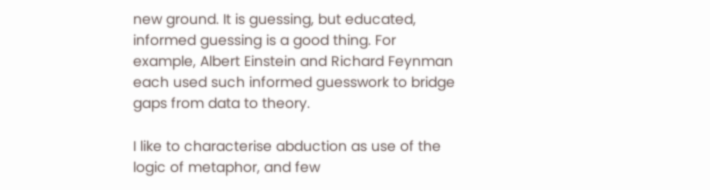new ground. It is guessing, but educated, informed guessing is a good thing. For example, Albert Einstein and Richard Feynman each used such informed guesswork to bridge gaps from data to theory.

I like to characterise abduction as use of the logic of metaphor, and few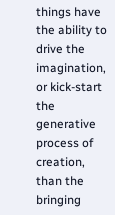things have the ability to drive the imagination, or kick-start the generative process of creation, than the bringing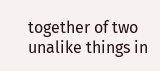together of two unalike things in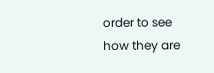order to see how they are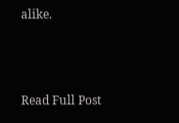alike.



Read Full Post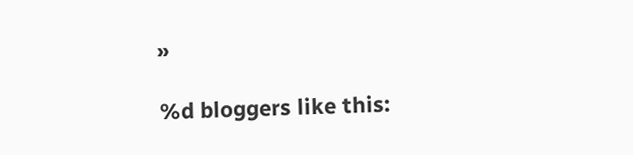»

%d bloggers like this: